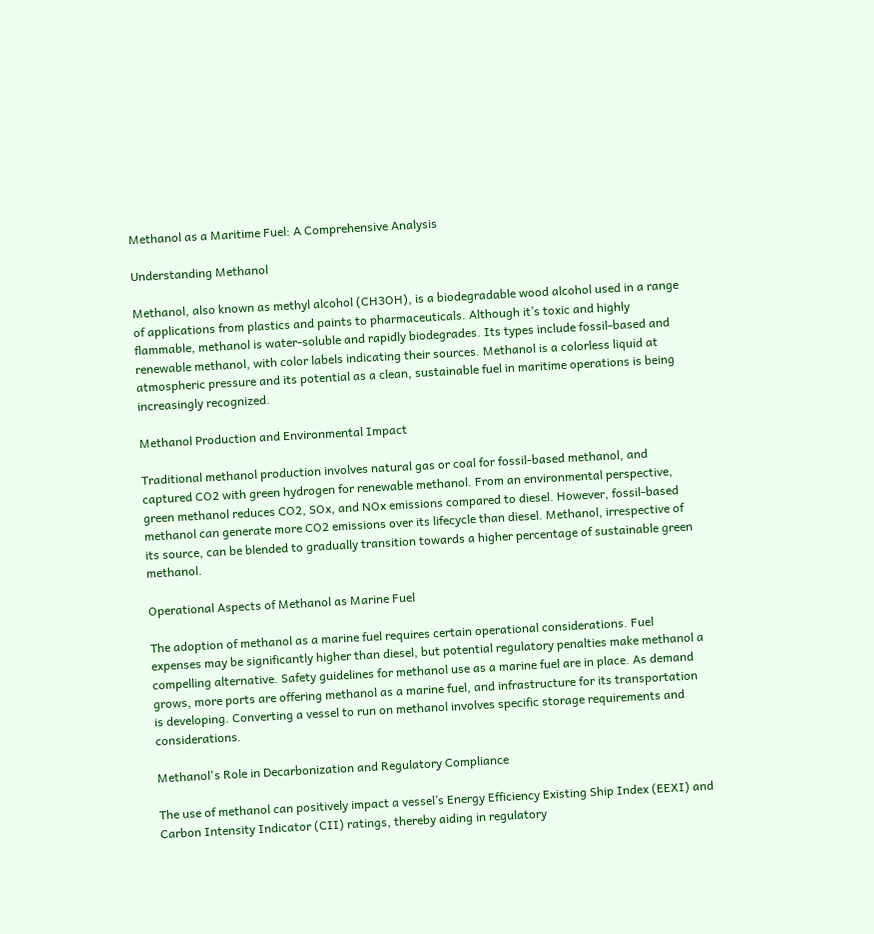Methanol as a Maritime Fuel: A Comprehensive Analysis

Understanding Methanol

Methanol, also known as methyl alcohol (CH3OH), is a biodegradable wood alcohol used in a range of applications from plastics and paints to pharmaceuticals. Although it’s toxic and highly flammable, methanol is water-soluble and rapidly biodegrades. Its types include fossil-based and renewable methanol, with color labels indicating their sources. Methanol is a colorless liquid at atmospheric pressure and its potential as a clean, sustainable fuel in maritime operations is being increasingly recognized.

Methanol Production and Environmental Impact

Traditional methanol production involves natural gas or coal for fossil-based methanol, and captured CO2 with green hydrogen for renewable methanol. From an environmental perspective, green methanol reduces CO2, SOx, and NOx emissions compared to diesel. However, fossil-based methanol can generate more CO2 emissions over its lifecycle than diesel. Methanol, irrespective of its source, can be blended to gradually transition towards a higher percentage of sustainable green methanol.

Operational Aspects of Methanol as Marine Fuel

The adoption of methanol as a marine fuel requires certain operational considerations. Fuel expenses may be significantly higher than diesel, but potential regulatory penalties make methanol a compelling alternative. Safety guidelines for methanol use as a marine fuel are in place. As demand grows, more ports are offering methanol as a marine fuel, and infrastructure for its transportation is developing. Converting a vessel to run on methanol involves specific storage requirements and considerations.

Methanol's Role in Decarbonization and Regulatory Compliance

The use of methanol can positively impact a vessel’s Energy Efficiency Existing Ship Index (EEXI) and Carbon Intensity Indicator (CII) ratings, thereby aiding in regulatory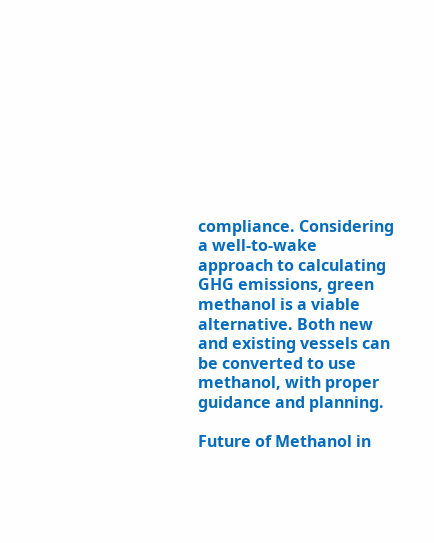compliance. Considering a well-to-wake approach to calculating GHG emissions, green methanol is a viable alternative. Both new and existing vessels can be converted to use methanol, with proper guidance and planning.

Future of Methanol in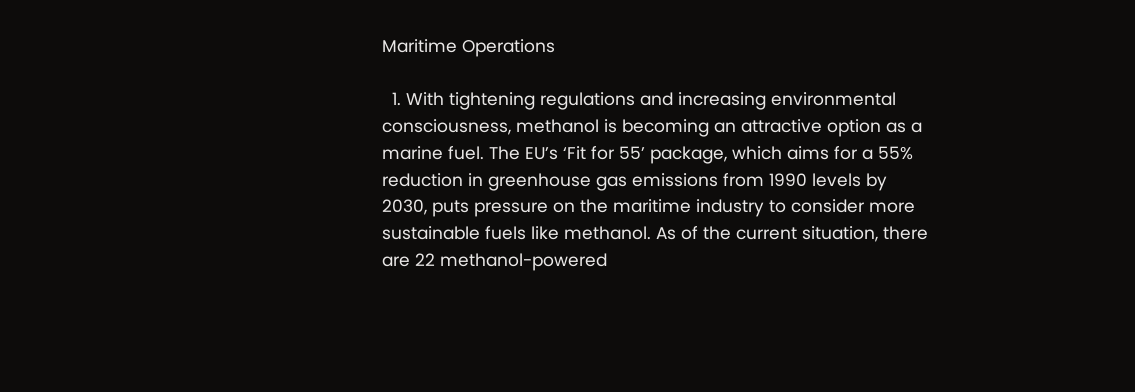Maritime Operations

  1. With tightening regulations and increasing environmental consciousness, methanol is becoming an attractive option as a marine fuel. The EU’s ‘Fit for 55’ package, which aims for a 55% reduction in greenhouse gas emissions from 1990 levels by 2030, puts pressure on the maritime industry to consider more sustainable fuels like methanol. As of the current situation, there are 22 methanol-powered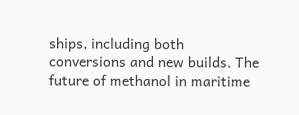ships, including both conversions and new builds. The future of methanol in maritime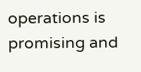operations is promising and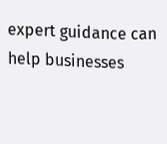expert guidance can help businesses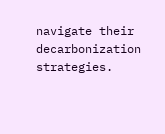navigate their decarbonization strategies.